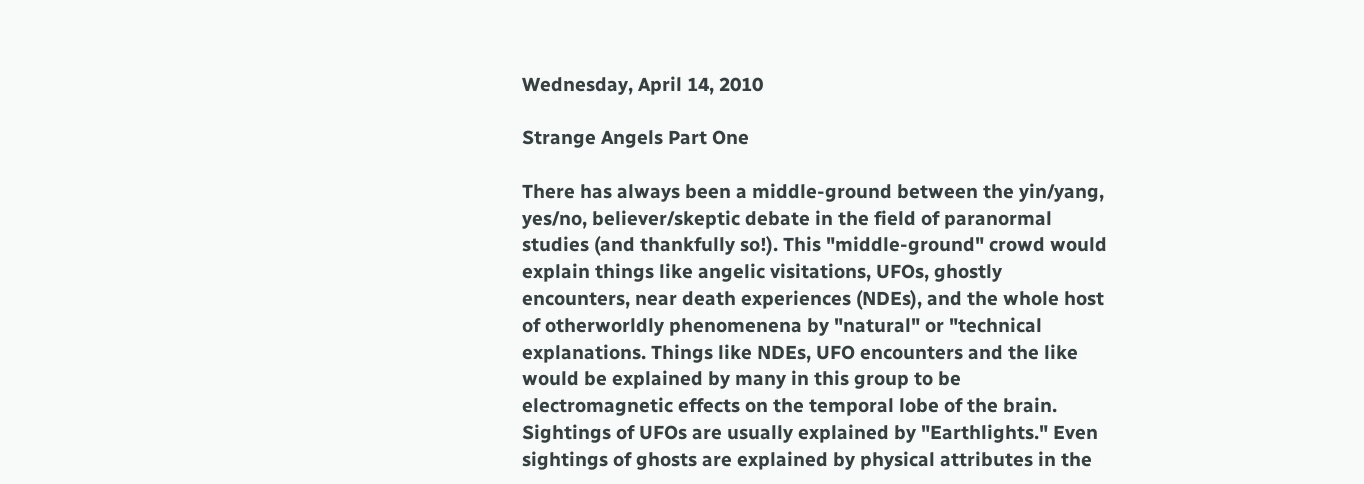Wednesday, April 14, 2010

Strange Angels Part One

There has always been a middle-ground between the yin/yang, yes/no, believer/skeptic debate in the field of paranormal studies (and thankfully so!). This "middle-ground" crowd would explain things like angelic visitations, UFOs, ghostly encounters, near death experiences (NDEs), and the whole host of otherworldly phenomenena by "natural" or "technical explanations. Things like NDEs, UFO encounters and the like would be explained by many in this group to be electromagnetic effects on the temporal lobe of the brain. Sightings of UFOs are usually explained by "Earthlights." Even sightings of ghosts are explained by physical attributes in the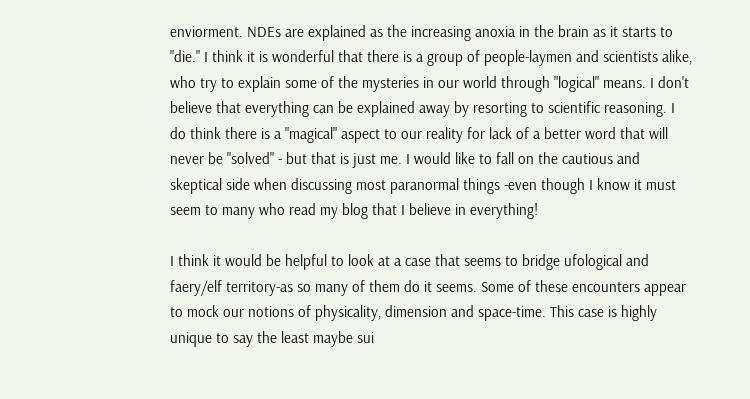enviorment. NDEs are explained as the increasing anoxia in the brain as it starts to "die." I think it is wonderful that there is a group of people-laymen and scientists alike, who try to explain some of the mysteries in our world through "logical" means. I don't believe that everything can be explained away by resorting to scientific reasoning. I do think there is a "magical" aspect to our reality for lack of a better word that will never be "solved" - but that is just me. I would like to fall on the cautious and skeptical side when discussing most paranormal things -even though I know it must seem to many who read my blog that I believe in everything!

I think it would be helpful to look at a case that seems to bridge ufological and faery/elf territory-as so many of them do it seems. Some of these encounters appear to mock our notions of physicality, dimension and space-time. This case is highly unique to say the least maybe sui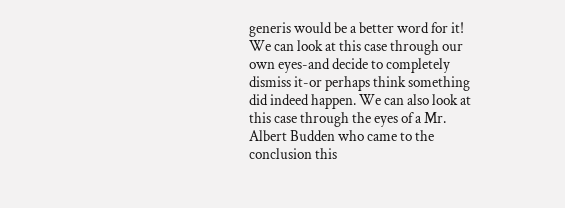generis would be a better word for it! We can look at this case through our own eyes-and decide to completely dismiss it-or perhaps think something did indeed happen. We can also look at this case through the eyes of a Mr. Albert Budden who came to the conclusion this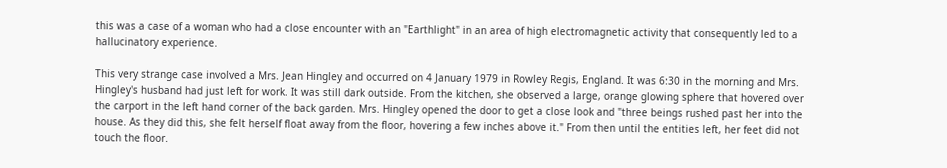this was a case of a woman who had a close encounter with an "Earthlight" in an area of high electromagnetic activity that consequently led to a hallucinatory experience.

This very strange case involved a Mrs. Jean Hingley and occurred on 4 January 1979 in Rowley Regis, England. It was 6:30 in the morning and Mrs. Hingley's husband had just left for work. It was still dark outside. From the kitchen, she observed a large, orange glowing sphere that hovered over the carport in the left hand corner of the back garden. Mrs. Hingley opened the door to get a close look and "three beings rushed past her into the house. As they did this, she felt herself float away from the floor, hovering a few inches above it." From then until the entities left, her feet did not touch the floor.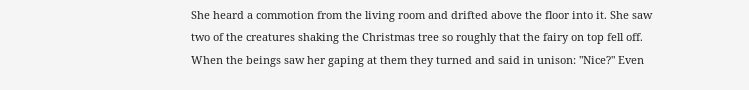She heard a commotion from the living room and drifted above the floor into it. She saw two of the creatures shaking the Christmas tree so roughly that the fairy on top fell off. When the beings saw her gaping at them they turned and said in unison: "Nice?" Even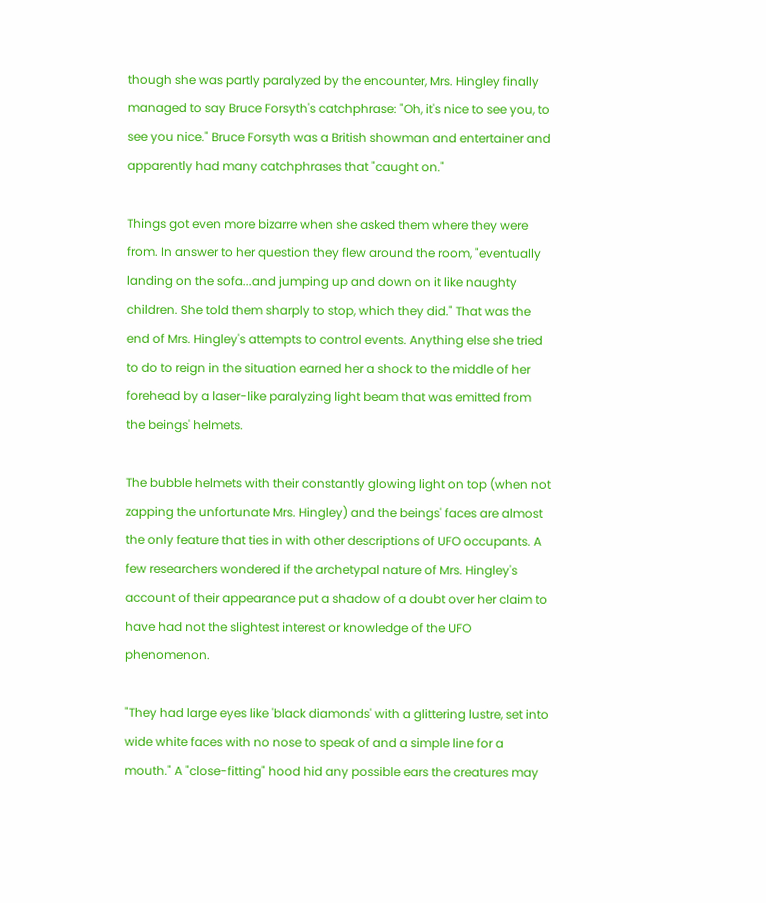though she was partly paralyzed by the encounter, Mrs. Hingley finally managed to say Bruce Forsyth's catchphrase: "Oh, it's nice to see you, to see you nice." Bruce Forsyth was a British showman and entertainer and apparently had many catchphrases that "caught on."

Things got even more bizarre when she asked them where they were from. In answer to her question they flew around the room, "eventually landing on the sofa...and jumping up and down on it like naughty children. She told them sharply to stop, which they did." That was the end of Mrs. Hingley's attempts to control events. Anything else she tried to do to reign in the situation earned her a shock to the middle of her forehead by a laser-like paralyzing light beam that was emitted from the beings' helmets.

The bubble helmets with their constantly glowing light on top (when not zapping the unfortunate Mrs. Hingley) and the beings' faces are almost the only feature that ties in with other descriptions of UFO occupants. A few researchers wondered if the archetypal nature of Mrs. Hingley's account of their appearance put a shadow of a doubt over her claim to have had not the slightest interest or knowledge of the UFO phenomenon.

"They had large eyes like 'black diamonds' with a glittering lustre, set into wide white faces with no nose to speak of and a simple line for a mouth." A "close-fitting" hood hid any possible ears the creatures may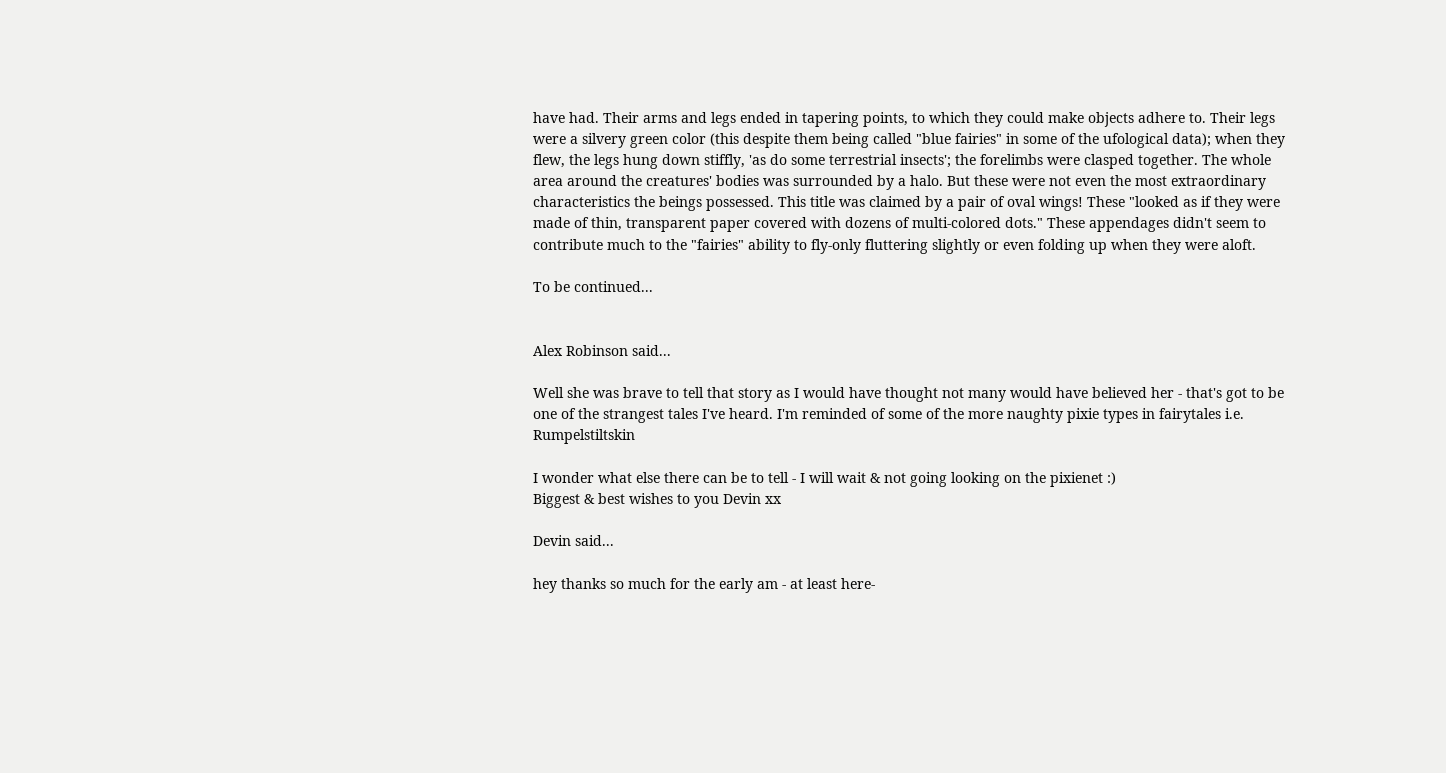have had. Their arms and legs ended in tapering points, to which they could make objects adhere to. Their legs were a silvery green color (this despite them being called "blue fairies" in some of the ufological data); when they flew, the legs hung down stiffly, 'as do some terrestrial insects'; the forelimbs were clasped together. The whole area around the creatures' bodies was surrounded by a halo. But these were not even the most extraordinary characteristics the beings possessed. This title was claimed by a pair of oval wings! These "looked as if they were made of thin, transparent paper covered with dozens of multi-colored dots." These appendages didn't seem to contribute much to the "fairies" ability to fly-only fluttering slightly or even folding up when they were aloft.

To be continued...


Alex Robinson said...

Well she was brave to tell that story as I would have thought not many would have believed her - that's got to be one of the strangest tales I've heard. I'm reminded of some of the more naughty pixie types in fairytales i.e. Rumpelstiltskin

I wonder what else there can be to tell - I will wait & not going looking on the pixienet :)
Biggest & best wishes to you Devin xx

Devin said...

hey thanks so much for the early am - at least here-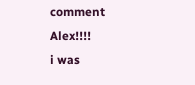comment Alex!!!!
i was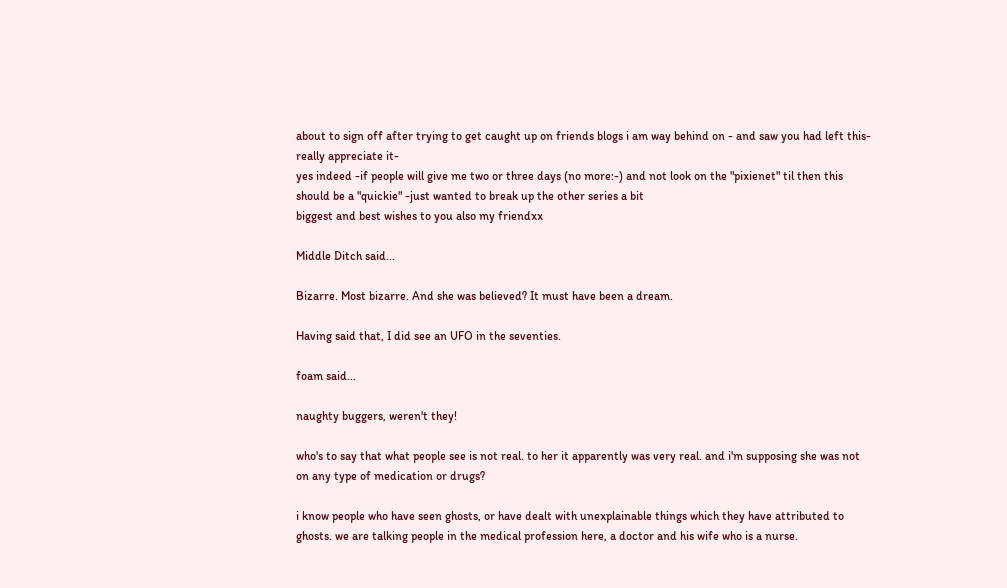about to sign off after trying to get caught up on friends blogs i am way behind on - and saw you had left this- really appreciate it-
yes indeed -if people will give me two or three days (no more:-) and not look on the "pixienet" til then this should be a "quickie" -just wanted to break up the other series a bit
biggest and best wishes to you also my friendxx

Middle Ditch said...

Bizarre. Most bizarre. And she was believed? It must have been a dream.

Having said that, I did see an UFO in the seventies.

foam said...

naughty buggers, weren't they!

who's to say that what people see is not real. to her it apparently was very real. and i'm supposing she was not on any type of medication or drugs?

i know people who have seen ghosts, or have dealt with unexplainable things which they have attributed to ghosts. we are talking people in the medical profession here, a doctor and his wife who is a nurse.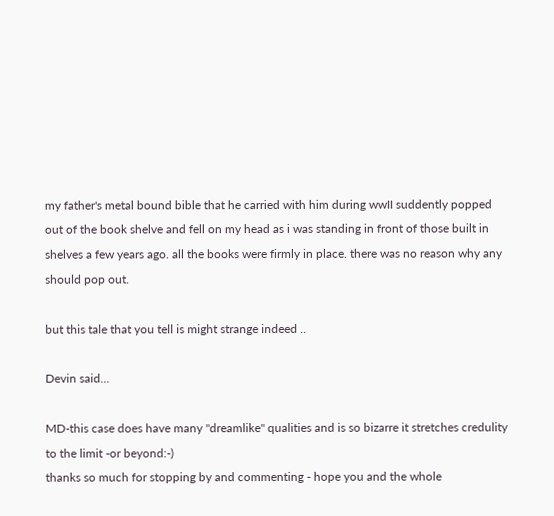my father's metal bound bible that he carried with him during wwII suddently popped out of the book shelve and fell on my head as i was standing in front of those built in shelves a few years ago. all the books were firmly in place. there was no reason why any should pop out.

but this tale that you tell is might strange indeed ..

Devin said...

MD-this case does have many "dreamlike" qualities and is so bizarre it stretches credulity to the limit -or beyond:-)
thanks so much for stopping by and commenting - hope you and the whole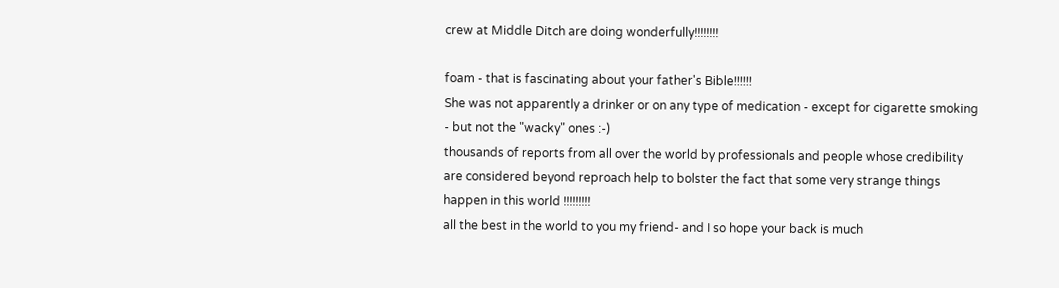crew at Middle Ditch are doing wonderfully!!!!!!!!

foam - that is fascinating about your father's Bible!!!!!!
She was not apparently a drinker or on any type of medication - except for cigarette smoking - but not the "wacky" ones :-)
thousands of reports from all over the world by professionals and people whose credibility are considered beyond reproach help to bolster the fact that some very strange things happen in this world !!!!!!!!!
all the best in the world to you my friend- and I so hope your back is much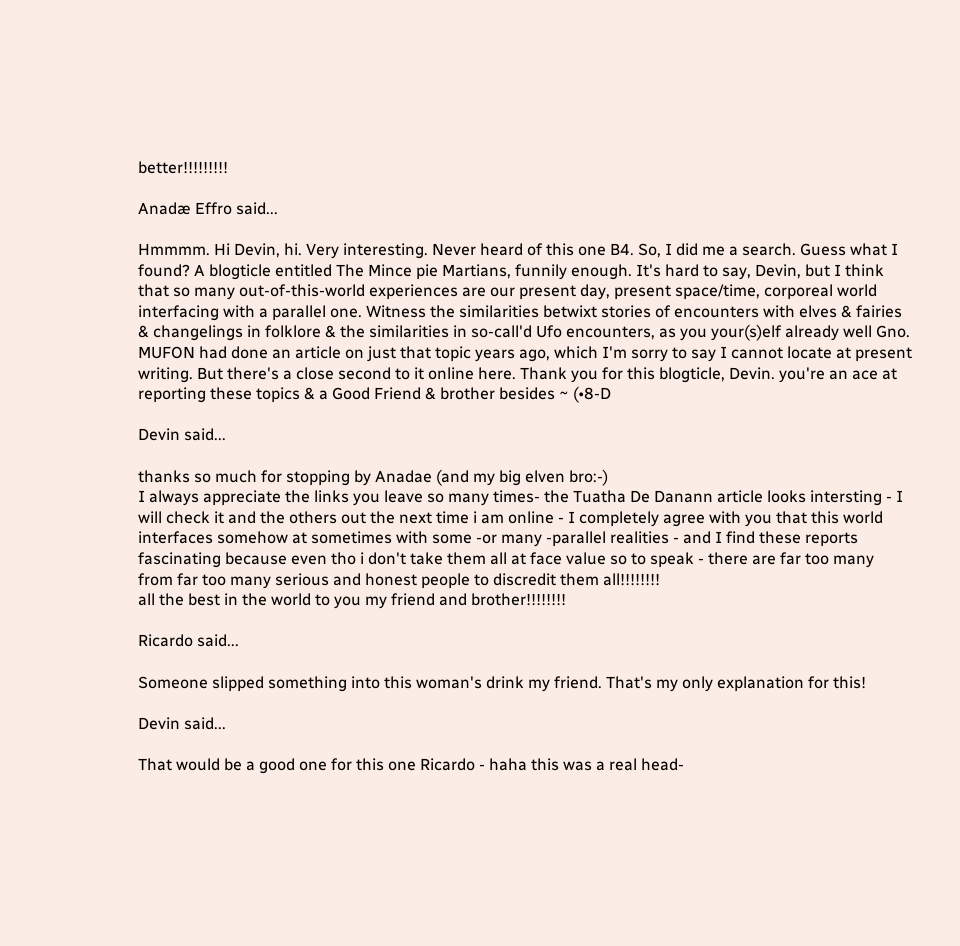better!!!!!!!!!

Anadæ Effro said...

Hmmmm. Hi Devin, hi. Very interesting. Never heard of this one B4. So, I did me a search. Guess what I found? A blogticle entitled The Mince pie Martians, funnily enough. It's hard to say, Devin, but I think that so many out-of-this-world experiences are our present day, present space/time, corporeal world interfacing with a parallel one. Witness the similarities betwixt stories of encounters with elves & fairies & changelings in folklore & the similarities in so-call'd Ufo encounters, as you your(s)elf already well Gno. MUFON had done an article on just that topic years ago, which I'm sorry to say I cannot locate at present writing. But there's a close second to it online here. Thank you for this blogticle, Devin. you're an ace at reporting these topics & a Good Friend & brother besides ~ (•8-D

Devin said...

thanks so much for stopping by Anadae (and my big elven bro:-)
I always appreciate the links you leave so many times- the Tuatha De Danann article looks intersting - I will check it and the others out the next time i am online - I completely agree with you that this world interfaces somehow at sometimes with some -or many -parallel realities - and I find these reports fascinating because even tho i don't take them all at face value so to speak - there are far too many from far too many serious and honest people to discredit them all!!!!!!!!
all the best in the world to you my friend and brother!!!!!!!!

Ricardo said...

Someone slipped something into this woman's drink my friend. That's my only explanation for this!

Devin said...

That would be a good one for this one Ricardo - haha this was a real head-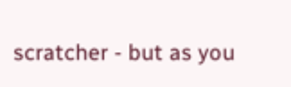scratcher - but as you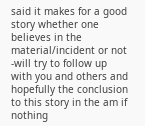said it makes for a good story whether one believes in the material/incident or not -will try to follow up with you and others and hopefully the conclusion to this story in the am if nothing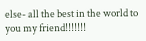else- all the best in the world to you my friend!!!!!!!